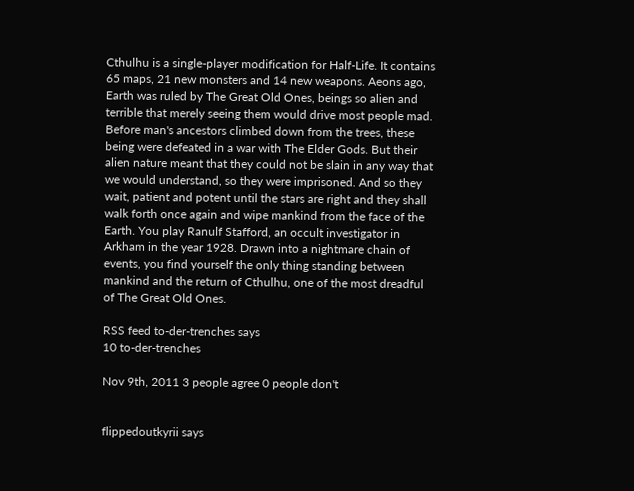Cthulhu is a single-player modification for Half-Life. It contains 65 maps, 21 new monsters and 14 new weapons. Aeons ago, Earth was ruled by The Great Old Ones, beings so alien and terrible that merely seeing them would drive most people mad. Before man's ancestors climbed down from the trees, these being were defeated in a war with The Elder Gods. But their alien nature meant that they could not be slain in any way that we would understand, so they were imprisoned. And so they wait, patient and potent until the stars are right and they shall walk forth once again and wipe mankind from the face of the Earth. You play Ranulf Stafford, an occult investigator in Arkham in the year 1928. Drawn into a nightmare chain of events, you find yourself the only thing standing between mankind and the return of Cthulhu, one of the most dreadful of The Great Old Ones.

RSS feed to-der-trenches says
10 to-der-trenches

Nov 9th, 2011 3 people agree 0 people don't


flippedoutkyrii says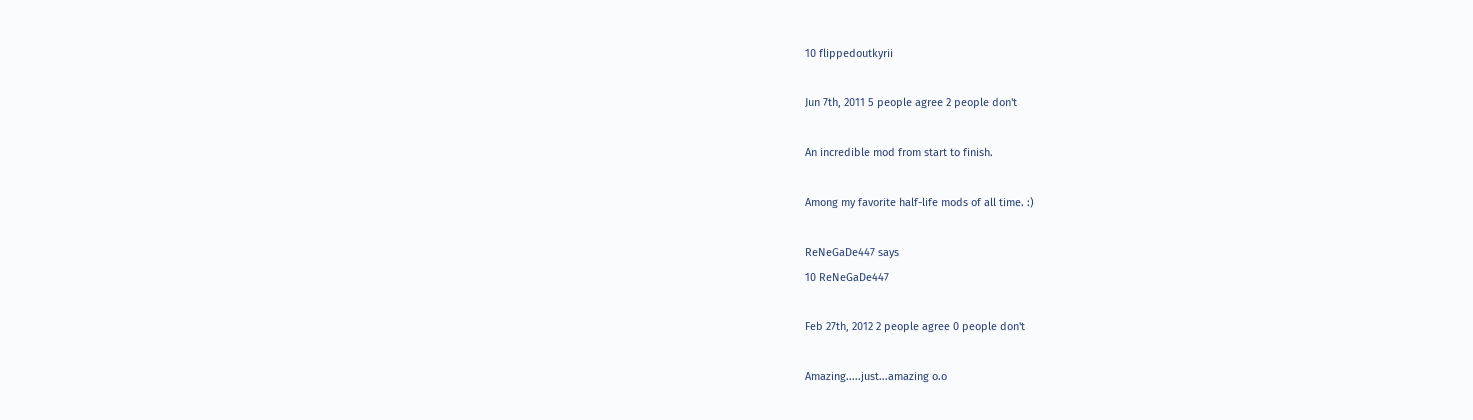10 flippedoutkyrii

Jun 7th, 2011 5 people agree 2 people don't

An incredible mod from start to finish.

Among my favorite half-life mods of all time. :)

ReNeGaDe447 says
10 ReNeGaDe447

Feb 27th, 2012 2 people agree 0 people don't

Amazing.....just...amazing o.o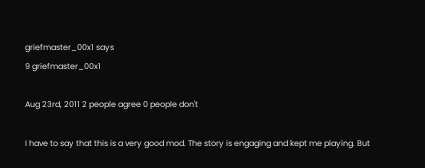griefmaster_00x1 says
9 griefmaster_00x1

Aug 23rd, 2011 2 people agree 0 people don't

I have to say that this is a very good mod. The story is engaging and kept me playing. But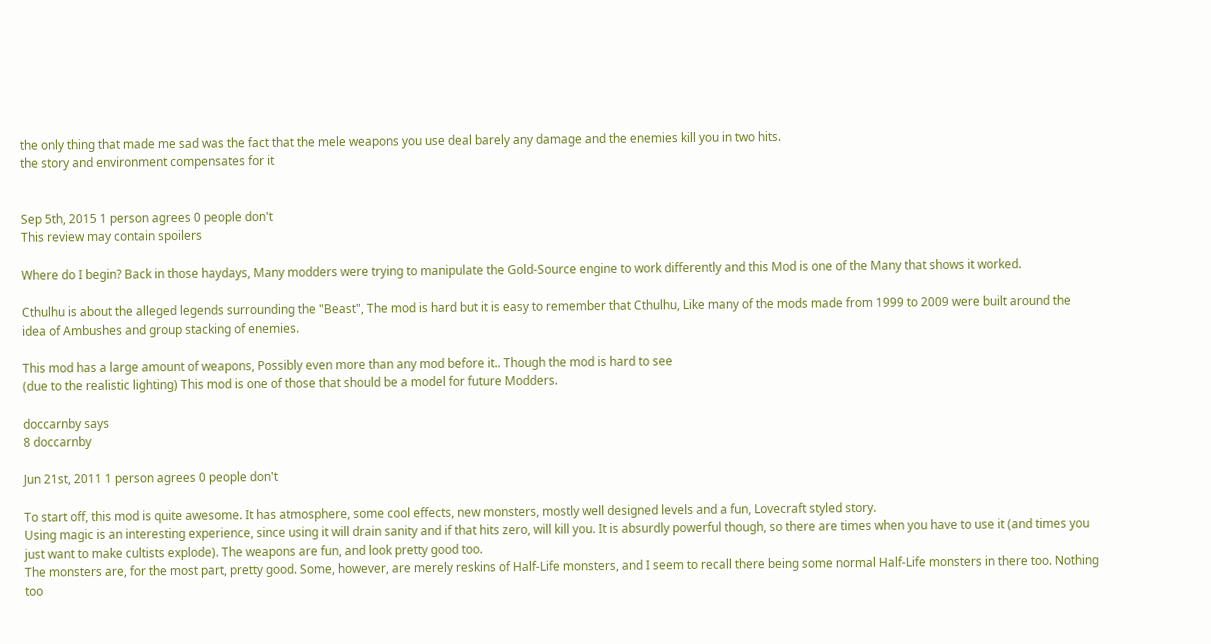the only thing that made me sad was the fact that the mele weapons you use deal barely any damage and the enemies kill you in two hits.
the story and environment compensates for it


Sep 5th, 2015 1 person agrees 0 people don't
This review may contain spoilers

Where do I begin? Back in those haydays, Many modders were trying to manipulate the Gold-Source engine to work differently and this Mod is one of the Many that shows it worked.

Cthulhu is about the alleged legends surrounding the "Beast", The mod is hard but it is easy to remember that Cthulhu, Like many of the mods made from 1999 to 2009 were built around the idea of Ambushes and group stacking of enemies.

This mod has a large amount of weapons, Possibly even more than any mod before it.. Though the mod is hard to see
(due to the realistic lighting) This mod is one of those that should be a model for future Modders.

doccarnby says
8 doccarnby

Jun 21st, 2011 1 person agrees 0 people don't

To start off, this mod is quite awesome. It has atmosphere, some cool effects, new monsters, mostly well designed levels and a fun, Lovecraft styled story.
Using magic is an interesting experience, since using it will drain sanity and if that hits zero, will kill you. It is absurdly powerful though, so there are times when you have to use it (and times you just want to make cultists explode). The weapons are fun, and look pretty good too.
The monsters are, for the most part, pretty good. Some, however, are merely reskins of Half-Life monsters, and I seem to recall there being some normal Half-Life monsters in there too. Nothing too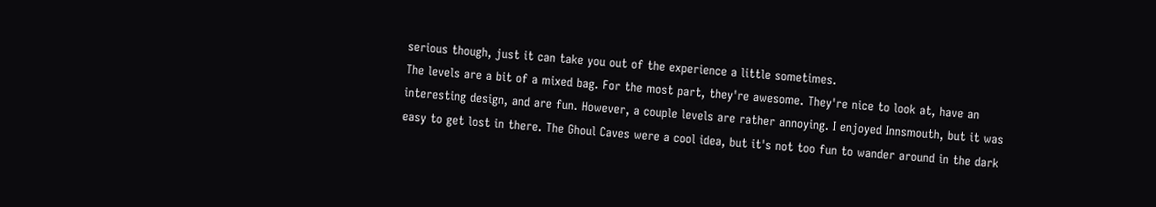serious though, just it can take you out of the experience a little sometimes.
The levels are a bit of a mixed bag. For the most part, they're awesome. They're nice to look at, have an interesting design, and are fun. However, a couple levels are rather annoying. I enjoyed Innsmouth, but it was easy to get lost in there. The Ghoul Caves were a cool idea, but it's not too fun to wander around in the dark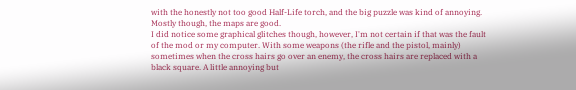with the honestly not too good Half-Life torch, and the big puzzle was kind of annoying. Mostly though, the maps are good.
I did notice some graphical glitches though, however, I'm not certain if that was the fault of the mod or my computer. With some weapons (the rifle and the pistol, mainly) sometimes when the cross hairs go over an enemy, the cross hairs are replaced with a black square. A little annoying but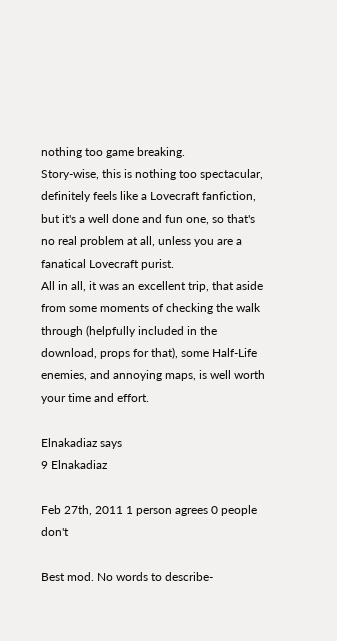nothing too game breaking.
Story-wise, this is nothing too spectacular, definitely feels like a Lovecraft fanfiction, but it's a well done and fun one, so that's no real problem at all, unless you are a fanatical Lovecraft purist.
All in all, it was an excellent trip, that aside from some moments of checking the walk through (helpfully included in the download, props for that), some Half-Life enemies, and annoying maps, is well worth your time and effort.

Elnakadiaz says
9 Elnakadiaz

Feb 27th, 2011 1 person agrees 0 people don't

Best mod. No words to describe-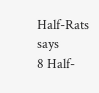Half-Rats says
8 Half-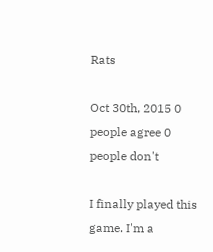Rats

Oct 30th, 2015 0 people agree 0 people don't

I finally played this game. I'm a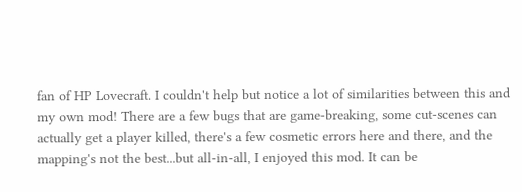fan of HP Lovecraft. I couldn't help but notice a lot of similarities between this and my own mod! There are a few bugs that are game-breaking, some cut-scenes can actually get a player killed, there's a few cosmetic errors here and there, and the mapping's not the best...but all-in-all, I enjoyed this mod. It can be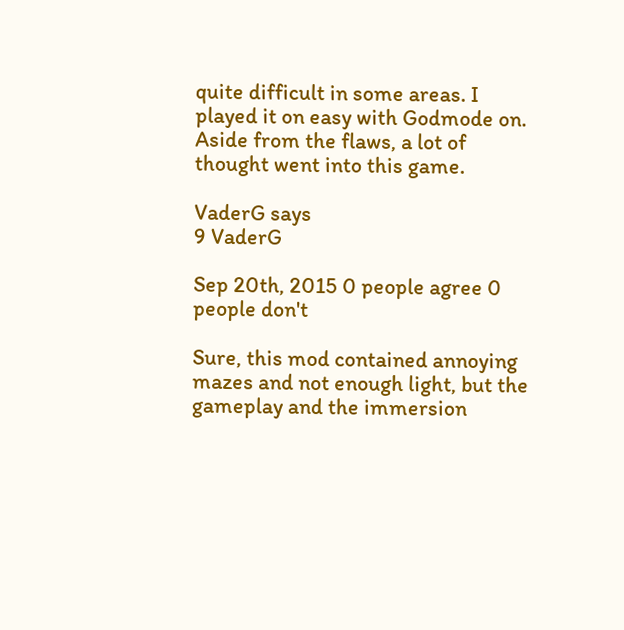quite difficult in some areas. I played it on easy with Godmode on. Aside from the flaws, a lot of thought went into this game.

VaderG says
9 VaderG

Sep 20th, 2015 0 people agree 0 people don't

Sure, this mod contained annoying mazes and not enough light, but the gameplay and the immersion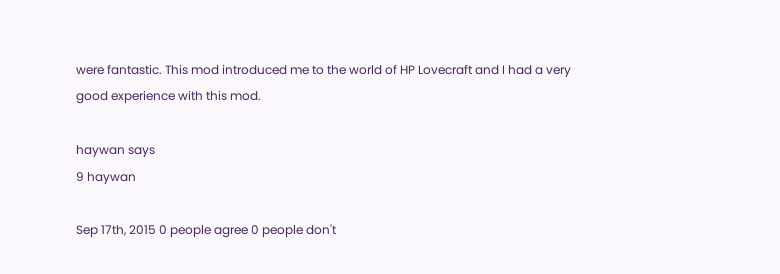were fantastic. This mod introduced me to the world of HP Lovecraft and I had a very good experience with this mod.

haywan says
9 haywan

Sep 17th, 2015 0 people agree 0 people don't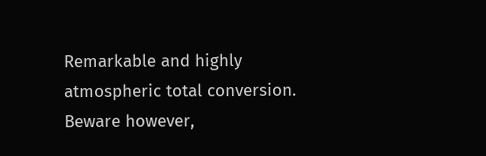Remarkable and highly atmospheric total conversion. Beware however,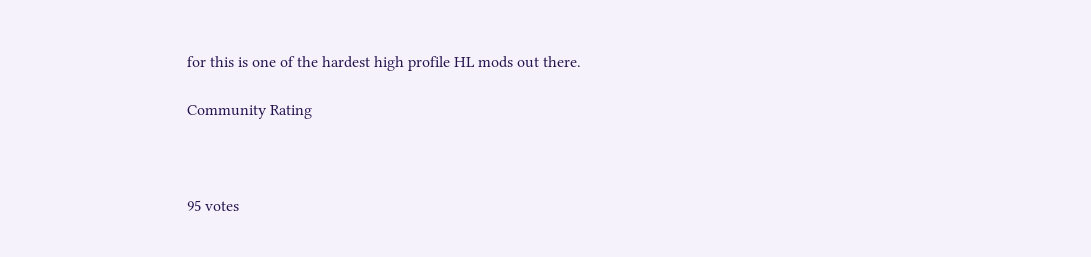for this is one of the hardest high profile HL mods out there.

Community Rating



95 votes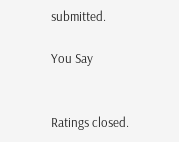submitted.

You Say


Ratings closed.